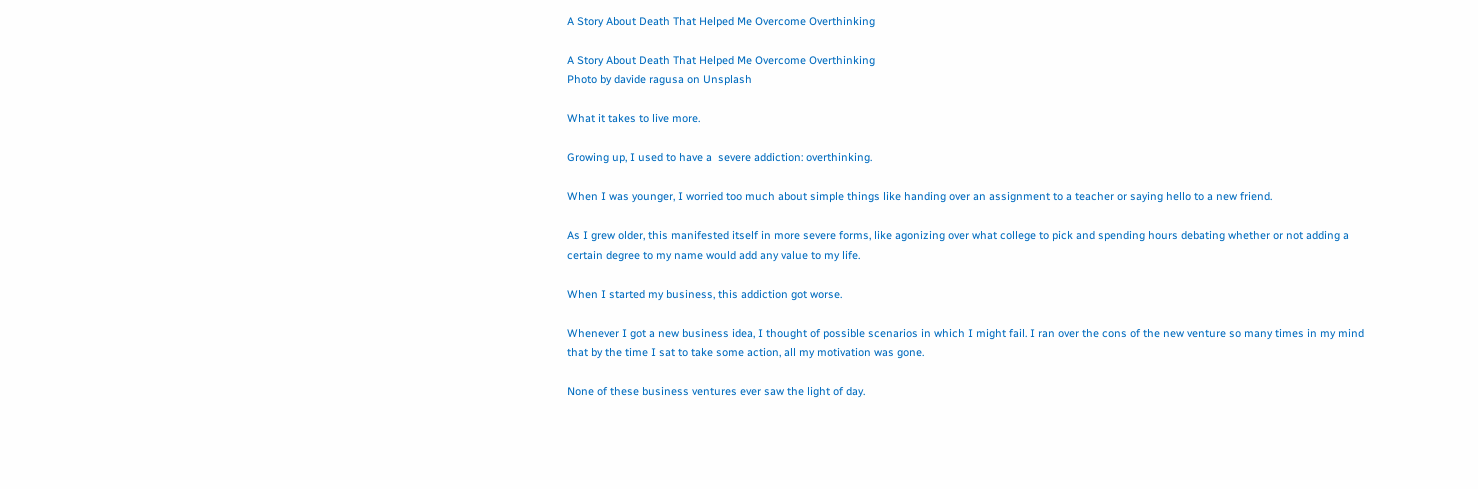A Story About Death That Helped Me Overcome Overthinking

A Story About Death That Helped Me Overcome Overthinking
Photo by davide ragusa on Unsplash

What it takes to live more.

Growing up, I used to have a  severe addiction: overthinking.

When I was younger, I worried too much about simple things like handing over an assignment to a teacher or saying hello to a new friend.

As I grew older, this manifested itself in more severe forms, like agonizing over what college to pick and spending hours debating whether or not adding a certain degree to my name would add any value to my life.

When I started my business, this addiction got worse.

Whenever I got a new business idea, I thought of possible scenarios in which I might fail. I ran over the cons of the new venture so many times in my mind that by the time I sat to take some action, all my motivation was gone.

None of these business ventures ever saw the light of day.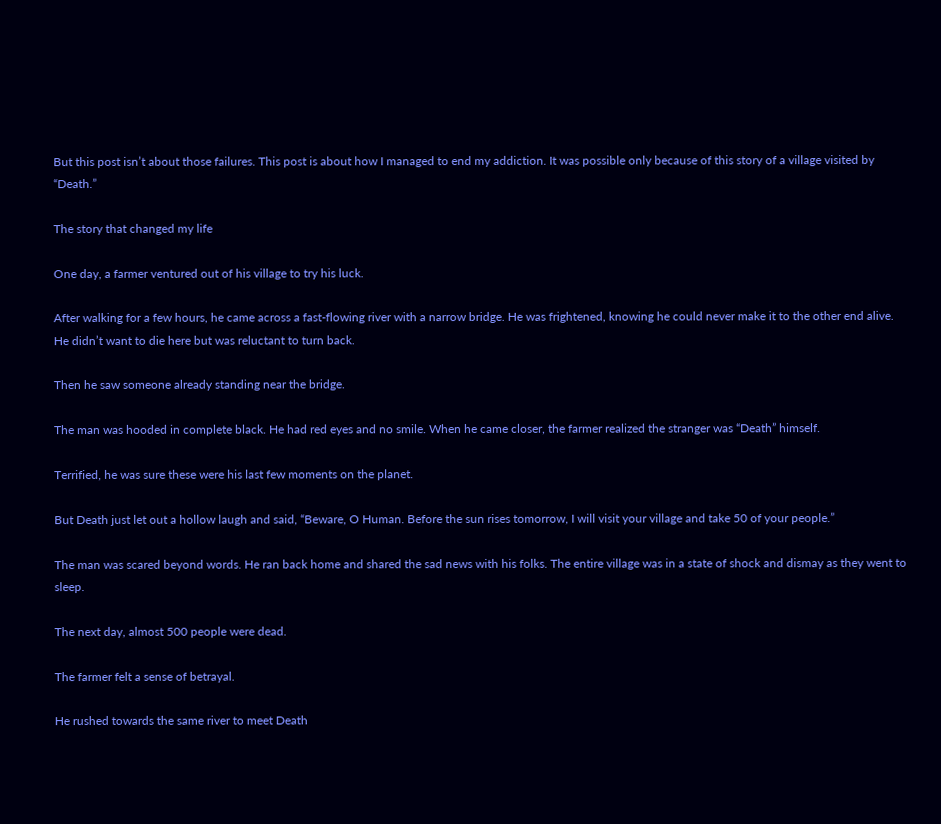But this post isn’t about those failures. This post is about how I managed to end my addiction. It was possible only because of this story of a village visited by “Death.”

The story that changed my life

One day, a farmer ventured out of his village to try his luck.

After walking for a few hours, he came across a fast-flowing river with a narrow bridge. He was frightened, knowing he could never make it to the other end alive. He didn’t want to die here but was reluctant to turn back.

Then he saw someone already standing near the bridge.

The man was hooded in complete black. He had red eyes and no smile. When he came closer, the farmer realized the stranger was “Death” himself.

Terrified, he was sure these were his last few moments on the planet.

But Death just let out a hollow laugh and said, “Beware, O Human. Before the sun rises tomorrow, I will visit your village and take 50 of your people.”

The man was scared beyond words. He ran back home and shared the sad news with his folks. The entire village was in a state of shock and dismay as they went to sleep.

The next day, almost 500 people were dead.

The farmer felt a sense of betrayal.

He rushed towards the same river to meet Death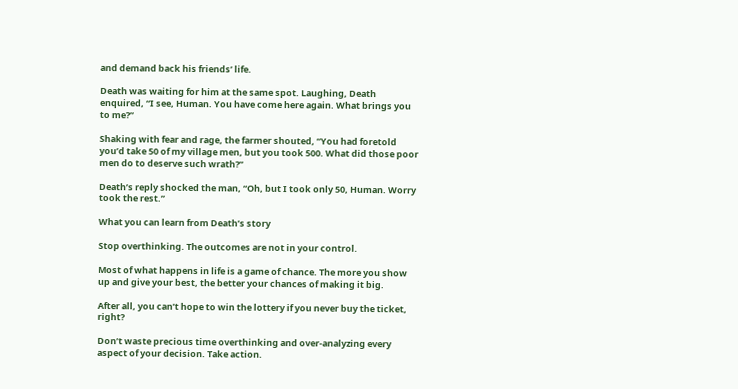and demand back his friends’ life.

Death was waiting for him at the same spot. Laughing, Death enquired, “I see, Human. You have come here again. What brings you to me?”

Shaking with fear and rage, the farmer shouted, “You had foretold you’d take 50 of my village men, but you took 500. What did those poor men do to deserve such wrath?”

Death’s reply shocked the man, “Oh, but I took only 50, Human. Worry took the rest.”

What you can learn from Death’s story

Stop overthinking. The outcomes are not in your control.

Most of what happens in life is a game of chance. The more you show up and give your best, the better your chances of making it big.

After all, you can’t hope to win the lottery if you never buy the ticket, right?

Don’t waste precious time overthinking and over-analyzing every aspect of your decision. Take action.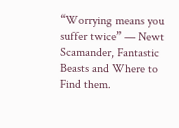“Worrying means you suffer twice” — Newt Scamander, Fantastic Beasts and Where to Find them.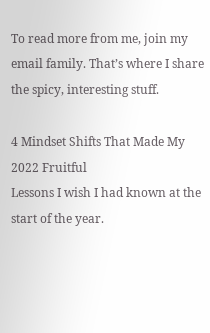To read more from me, join my email family. That’s where I share the spicy, interesting stuff.

4 Mindset Shifts That Made My 2022 Fruitful
Lessons I wish I had known at the start of the year.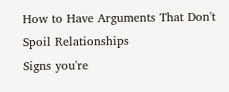How to Have Arguments That Don't Spoil Relationships
Signs you're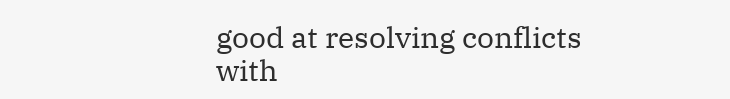good at resolving conflicts with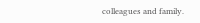colleagues and family.